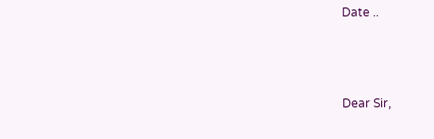Date ..



Dear Sir,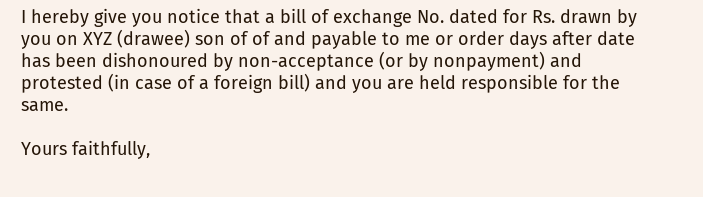I hereby give you notice that a bill of exchange No. dated for Rs. drawn by you on XYZ (drawee) son of of and payable to me or order days after date has been dishonoured by non-acceptance (or by nonpayment) and protested (in case of a foreign bill) and you are held responsible for the same.

Yours faithfully,